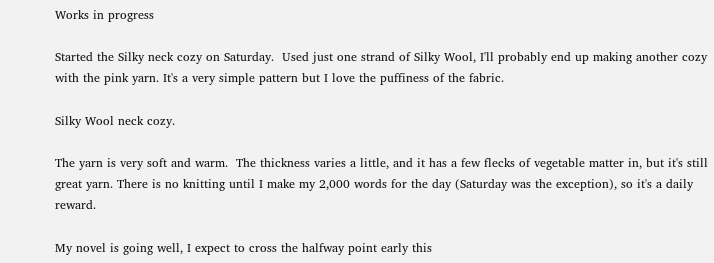Works in progress

Started the Silky neck cozy on Saturday.  Used just one strand of Silky Wool, I'll probably end up making another cozy with the pink yarn. It's a very simple pattern but I love the puffiness of the fabric.

Silky Wool neck cozy.

The yarn is very soft and warm.  The thickness varies a little, and it has a few flecks of vegetable matter in, but it's still great yarn. There is no knitting until I make my 2,000 words for the day (Saturday was the exception), so it's a daily reward.

My novel is going well, I expect to cross the halfway point early this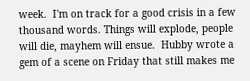week.  I'm on track for a good crisis in a few thousand words. Things will explode, people will die, mayhem will ensue.  Hubby wrote a gem of a scene on Friday that still makes me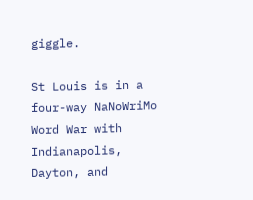giggle.

St Louis is in a four-way NaNoWriMo Word War with Indianapolis, Dayton, and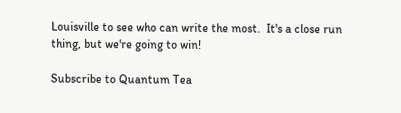Louisville to see who can write the most.  It's a close run thing, but we're going to win!

Subscribe to Quantum Tea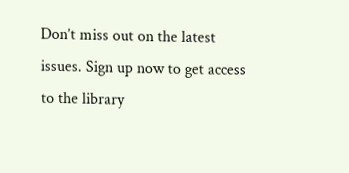Don’t miss out on the latest issues. Sign up now to get access to the library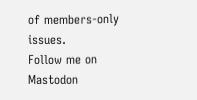of members-only issues.
Follow me on Mastodon